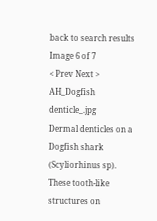back to search results
Image 6 of 7
< Prev Next >
AH_Dogfish denticle_.jpg
Dermal denticles on a Dogfish shark (Scyliorhinus sp). These tooth-like structures on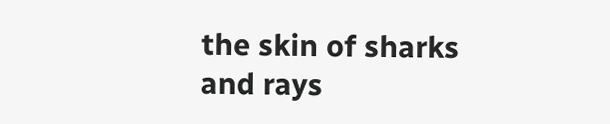the skin of sharks and rays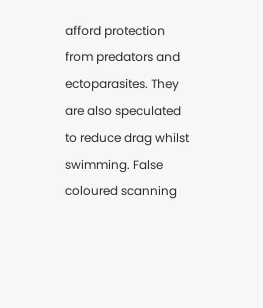afford protection from predators and ectoparasites. They are also speculated to reduce drag whilst swimming. False coloured scanning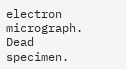electron micrograph. Dead specimen.